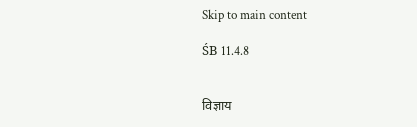Skip to main content

ŚB 11.4.8


विज्ञाय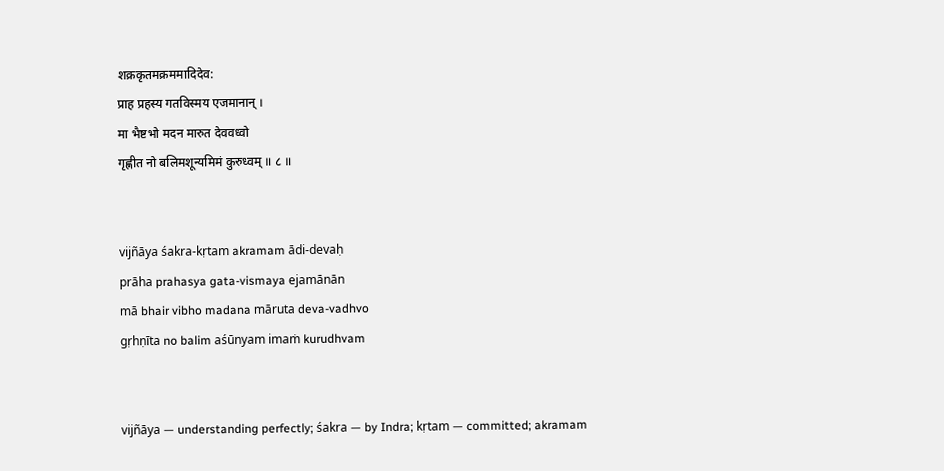शक्रकृतमक्रममादिदेव:
प्राह प्रहस्य गतविस्मय एजमानान् ।
मा भैष्टभो मदन मारुत देववध्वो
गृह्णीत नो बलिमशून्यमिमं कुरुध्वम् ॥ ८ ॥


vijñāya śakra-kṛtam akramam ādi-devaḥ
prāha prahasya gata-vismaya ejamānān
mā bhair vibho madana māruta deva-vadhvo
gṛhṇīta no balim aśūnyam imaṁ kurudhvam


vijñāya — understanding perfectly; śakra — by Indra; kṛtam — committed; akramam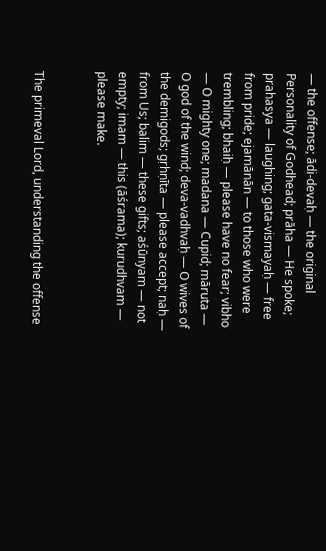— the offense; ādi-devaḥ — the original Personality of Godhead; prāha — He spoke; prahasya — laughing; gata-vismayaḥ — free from pride; ejamānān — to those who were trembling; bhaiḥ — please have no fear; vibho — O mighty one; madana — Cupid; māruta — O god of the wind; deva-vadhvaḥ — O wives of the demigods; gṛhṇīta — please accept; naḥ — from Us; balim — these gifts; aśūnyam — not empty; imam — this (āśrama); kurudhvam — please make.


The primeval Lord, understanding the offense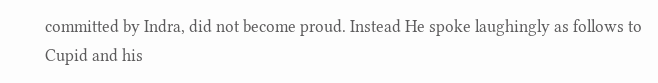committed by Indra, did not become proud. Instead He spoke laughingly as follows to Cupid and his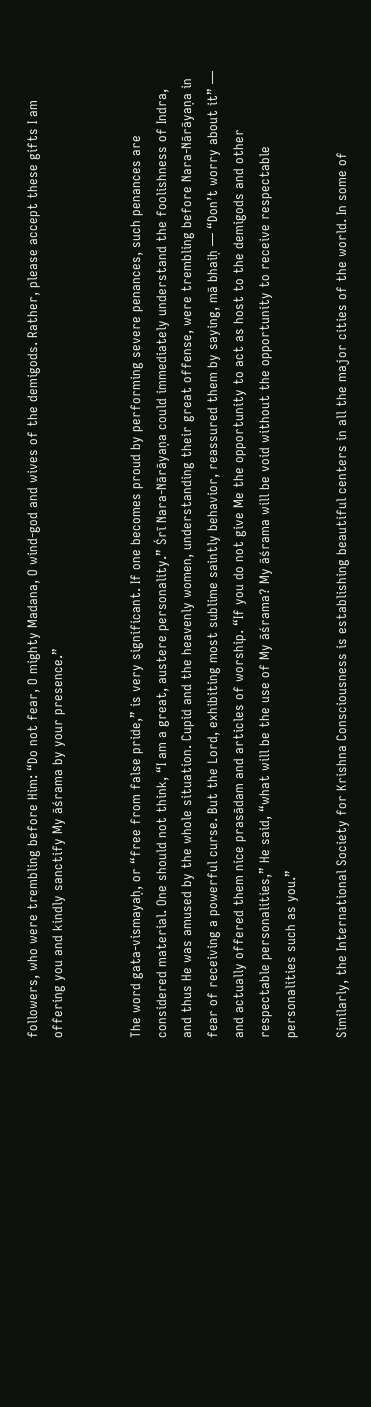followers, who were trembling before Him: “Do not fear, O mighty Madana, O wind-god and wives of the demigods. Rather, please accept these gifts I am offering you and kindly sanctify My āśrama by your presence.”


The word gata-vismayaḥ, or “free from false pride,” is very significant. If one becomes proud by performing severe penances, such penances are considered material. One should not think, “I am a great, austere personality.” Śrī Nara-Nārāyaṇa could immediately understand the foolishness of Indra, and thus He was amused by the whole situation. Cupid and the heavenly women, understanding their great offense, were trembling before Nara-Nārāyaṇa in fear of receiving a powerful curse. But the Lord, exhibiting most sublime saintly behavior, reassured them by saying, mā bhaiḥ — “Don’t worry about it” — and actually offered them nice prasādam and articles of worship. “If you do not give Me the opportunity to act as host to the demigods and other respectable personalities,” He said, “what will be the use of My āśrama? My āśrama will be void without the opportunity to receive respectable personalities such as you.”

Similarly, the International Society for Krishna Consciousness is establishing beautiful centers in all the major cities of the world. In some of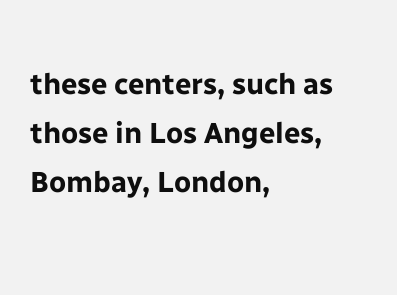these centers, such as those in Los Angeles, Bombay, London,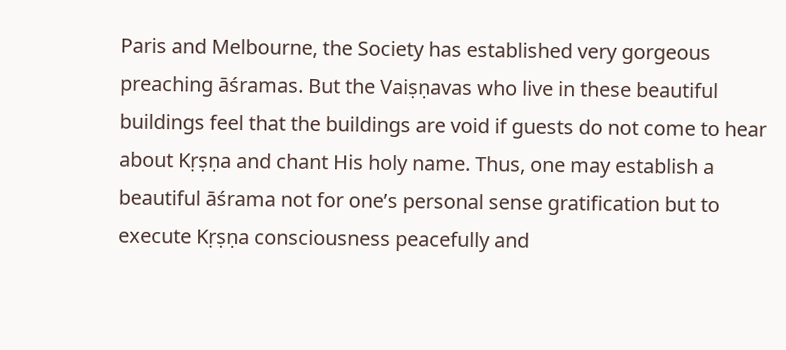Paris and Melbourne, the Society has established very gorgeous preaching āśramas. But the Vaiṣṇavas who live in these beautiful buildings feel that the buildings are void if guests do not come to hear about Kṛṣṇa and chant His holy name. Thus, one may establish a beautiful āśrama not for one’s personal sense gratification but to execute Kṛṣṇa consciousness peacefully and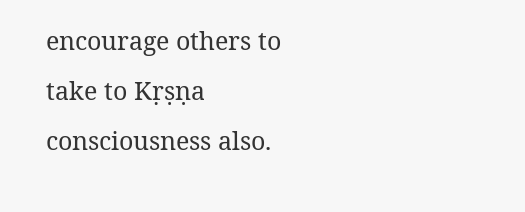encourage others to take to Kṛṣṇa consciousness also.